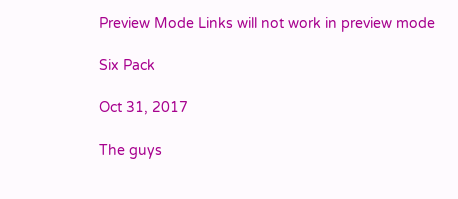Preview Mode Links will not work in preview mode

Six Pack

Oct 31, 2017

The guys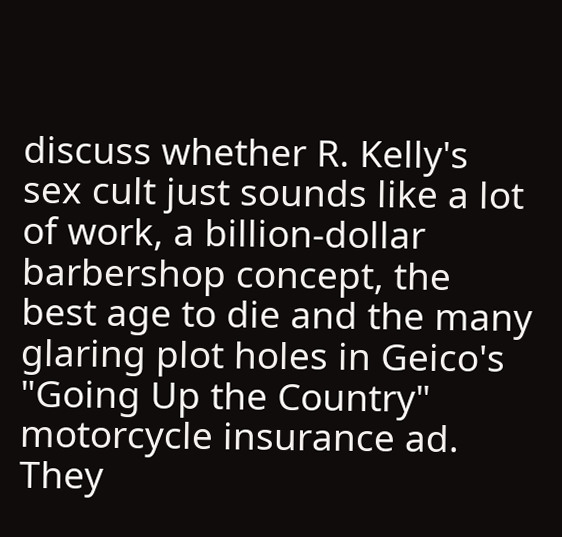discuss whether R. Kelly's sex cult just sounds like a lot of work, a billion-dollar barbershop concept, the best age to die and the many glaring plot holes in Geico's "Going Up the Country" motorcycle insurance ad. They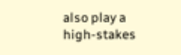also play a high-stakes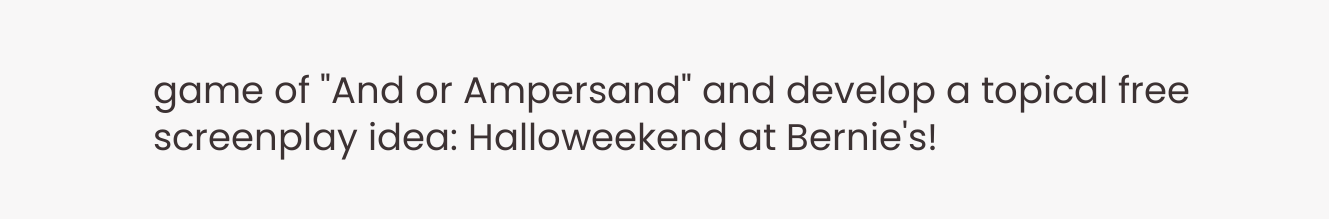game of "And or Ampersand" and develop a topical free screenplay idea: Halloweekend at Bernie's!